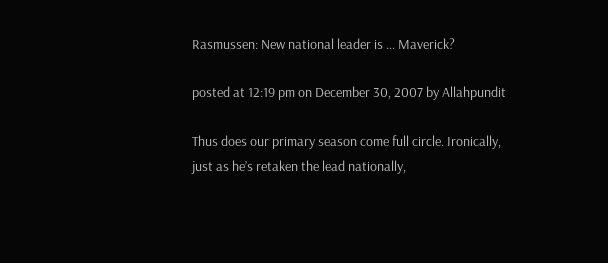Rasmussen: New national leader is … Maverick?

posted at 12:19 pm on December 30, 2007 by Allahpundit

Thus does our primary season come full circle. Ironically, just as he’s retaken the lead nationally,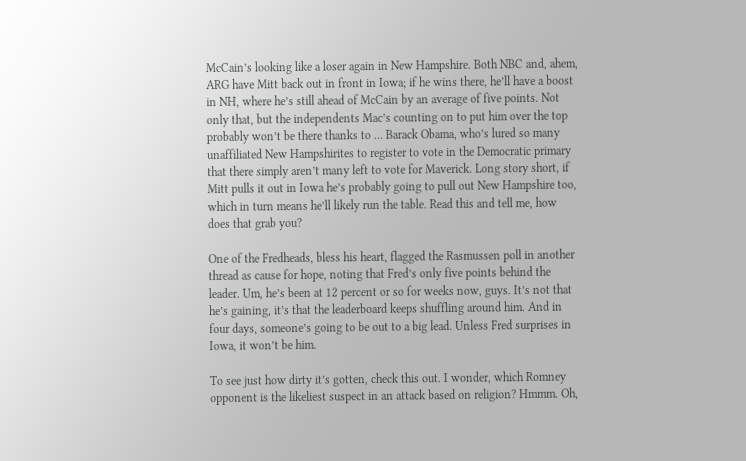McCain’s looking like a loser again in New Hampshire. Both NBC and, ahem, ARG have Mitt back out in front in Iowa; if he wins there, he’ll have a boost in NH, where he’s still ahead of McCain by an average of five points. Not only that, but the independents Mac’s counting on to put him over the top probably won’t be there thanks to … Barack Obama, who’s lured so many unaffiliated New Hampshirites to register to vote in the Democratic primary that there simply aren’t many left to vote for Maverick. Long story short, if Mitt pulls it out in Iowa he’s probably going to pull out New Hampshire too, which in turn means he’ll likely run the table. Read this and tell me, how does that grab you?

One of the Fredheads, bless his heart, flagged the Rasmussen poll in another thread as cause for hope, noting that Fred’s only five points behind the leader. Um, he’s been at 12 percent or so for weeks now, guys. It’s not that he’s gaining, it’s that the leaderboard keeps shuffling around him. And in four days, someone’s going to be out to a big lead. Unless Fred surprises in Iowa, it won’t be him.

To see just how dirty it’s gotten, check this out. I wonder, which Romney opponent is the likeliest suspect in an attack based on religion? Hmmm. Oh,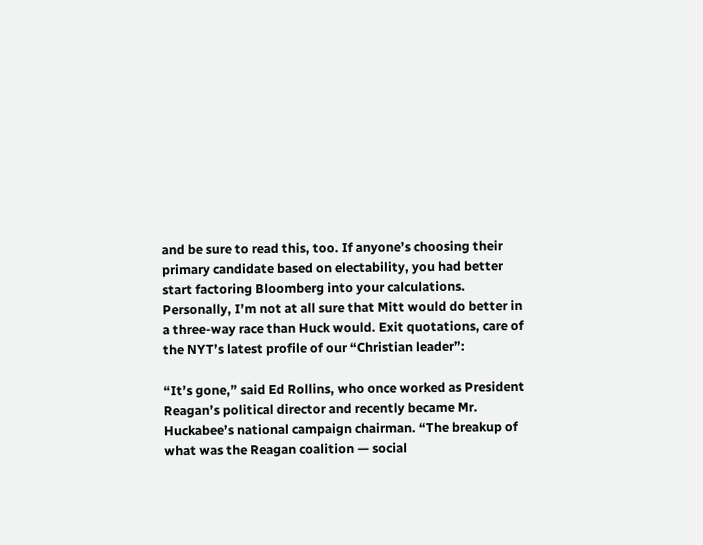and be sure to read this, too. If anyone’s choosing their primary candidate based on electability, you had better start factoring Bloomberg into your calculations. Personally, I’m not at all sure that Mitt would do better in a three-way race than Huck would. Exit quotations, care of the NYT’s latest profile of our “Christian leader”:

“It’s gone,” said Ed Rollins, who once worked as President Reagan’s political director and recently became Mr. Huckabee’s national campaign chairman. “The breakup of what was the Reagan coalition — social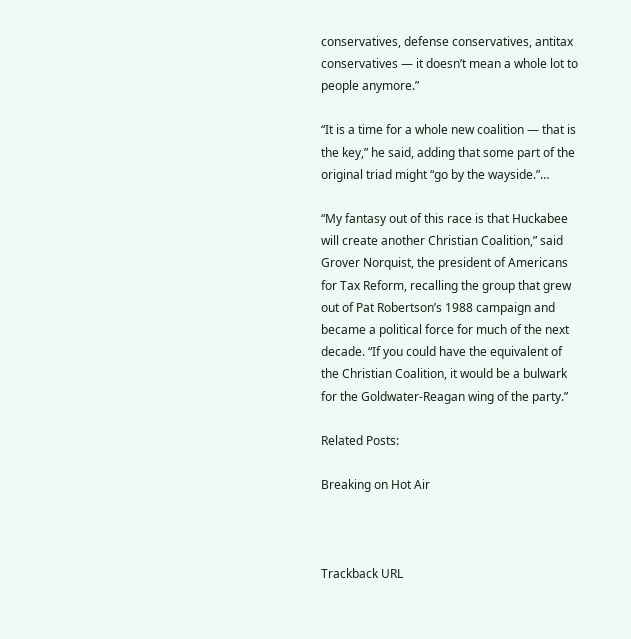conservatives, defense conservatives, antitax conservatives — it doesn’t mean a whole lot to people anymore.”

“It is a time for a whole new coalition — that is the key,” he said, adding that some part of the original triad might “go by the wayside.”…

“My fantasy out of this race is that Huckabee will create another Christian Coalition,” said Grover Norquist, the president of Americans for Tax Reform, recalling the group that grew out of Pat Robertson’s 1988 campaign and became a political force for much of the next decade. “If you could have the equivalent of the Christian Coalition, it would be a bulwark for the Goldwater-Reagan wing of the party.”

Related Posts:

Breaking on Hot Air



Trackback URL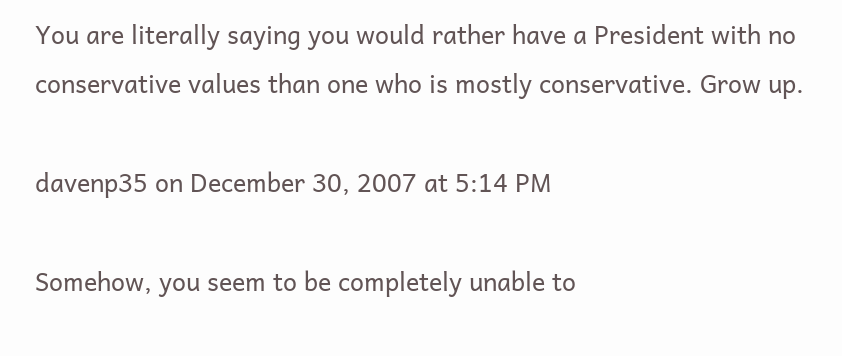You are literally saying you would rather have a President with no conservative values than one who is mostly conservative. Grow up.

davenp35 on December 30, 2007 at 5:14 PM

Somehow, you seem to be completely unable to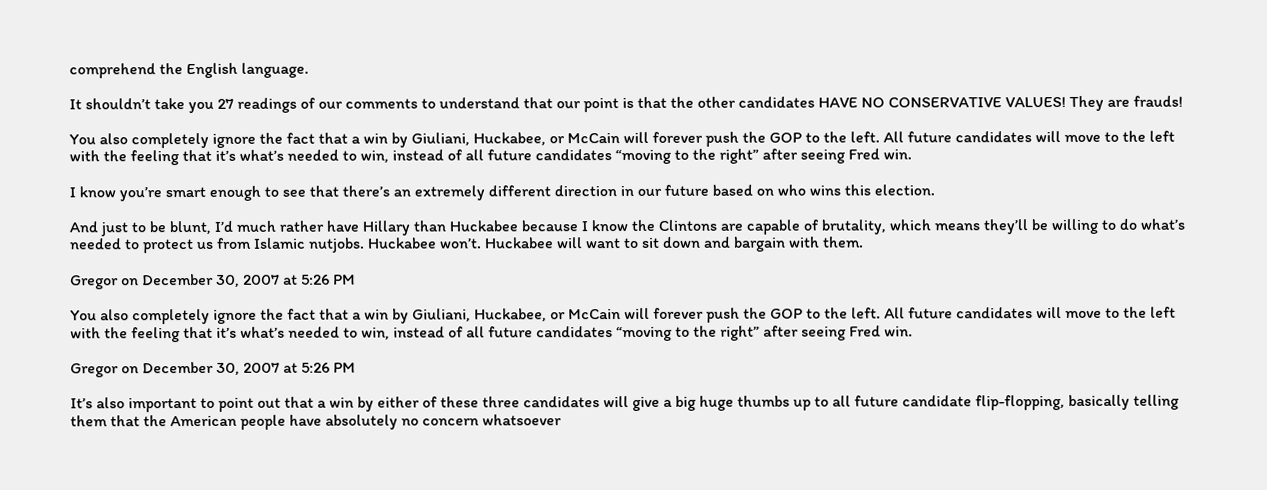comprehend the English language.

It shouldn’t take you 27 readings of our comments to understand that our point is that the other candidates HAVE NO CONSERVATIVE VALUES! They are frauds!

You also completely ignore the fact that a win by Giuliani, Huckabee, or McCain will forever push the GOP to the left. All future candidates will move to the left with the feeling that it’s what’s needed to win, instead of all future candidates “moving to the right” after seeing Fred win.

I know you’re smart enough to see that there’s an extremely different direction in our future based on who wins this election.

And just to be blunt, I’d much rather have Hillary than Huckabee because I know the Clintons are capable of brutality, which means they’ll be willing to do what’s needed to protect us from Islamic nutjobs. Huckabee won’t. Huckabee will want to sit down and bargain with them.

Gregor on December 30, 2007 at 5:26 PM

You also completely ignore the fact that a win by Giuliani, Huckabee, or McCain will forever push the GOP to the left. All future candidates will move to the left with the feeling that it’s what’s needed to win, instead of all future candidates “moving to the right” after seeing Fred win.

Gregor on December 30, 2007 at 5:26 PM

It’s also important to point out that a win by either of these three candidates will give a big huge thumbs up to all future candidate flip-flopping, basically telling them that the American people have absolutely no concern whatsoever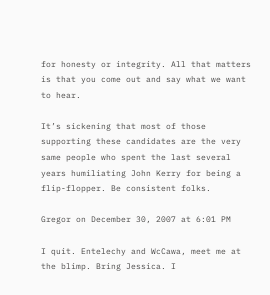for honesty or integrity. All that matters is that you come out and say what we want to hear.

It’s sickening that most of those supporting these candidates are the very same people who spent the last several years humiliating John Kerry for being a flip-flopper. Be consistent folks.

Gregor on December 30, 2007 at 6:01 PM

I quit. Entelechy and WcCawa, meet me at the blimp. Bring Jessica. I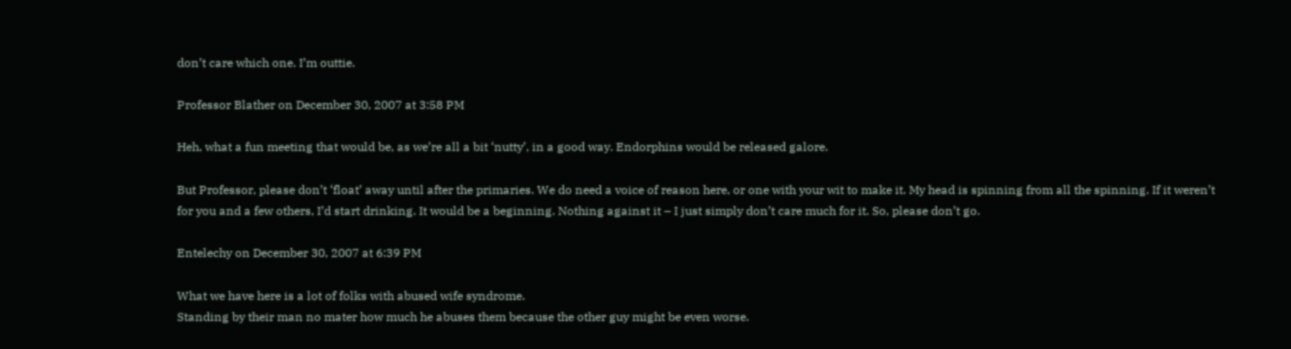don’t care which one. I’m outtie.

Professor Blather on December 30, 2007 at 3:58 PM

Heh, what a fun meeting that would be, as we’re all a bit ‘nutty’, in a good way. Endorphins would be released galore.

But Professor, please don’t ‘float’ away until after the primaries. We do need a voice of reason here, or one with your wit to make it. My head is spinning from all the spinning. If it weren’t for you and a few others, I’d start drinking. It would be a beginning. Nothing against it – I just simply don’t care much for it. So, please don’t go.

Entelechy on December 30, 2007 at 6:39 PM

What we have here is a lot of folks with abused wife syndrome.
Standing by their man no mater how much he abuses them because the other guy might be even worse.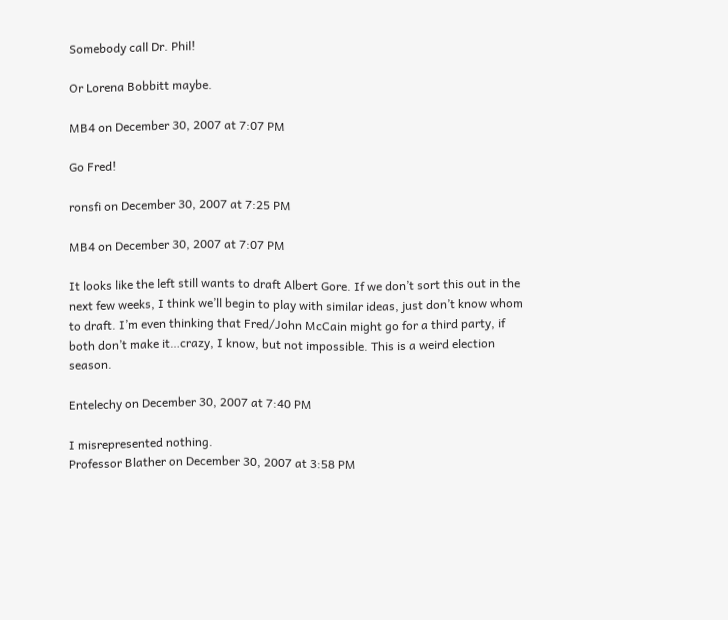Somebody call Dr. Phil!

Or Lorena Bobbitt maybe.

MB4 on December 30, 2007 at 7:07 PM

Go Fred!

ronsfi on December 30, 2007 at 7:25 PM

MB4 on December 30, 2007 at 7:07 PM

It looks like the left still wants to draft Albert Gore. If we don’t sort this out in the next few weeks, I think we’ll begin to play with similar ideas, just don’t know whom to draft. I’m even thinking that Fred/John McCain might go for a third party, if both don’t make it…crazy, I know, but not impossible. This is a weird election season.

Entelechy on December 30, 2007 at 7:40 PM

I misrepresented nothing.
Professor Blather on December 30, 2007 at 3:58 PM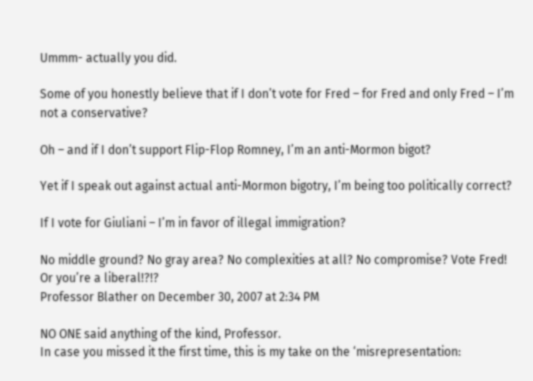Ummm- actually you did.

Some of you honestly believe that if I don’t vote for Fred – for Fred and only Fred – I’m not a conservative?

Oh – and if I don’t support Flip-Flop Romney, I’m an anti-Mormon bigot?

Yet if I speak out against actual anti-Mormon bigotry, I’m being too politically correct?

If I vote for Giuliani – I’m in favor of illegal immigration?

No middle ground? No gray area? No complexities at all? No compromise? Vote Fred! Or you’re a liberal!?!?
Professor Blather on December 30, 2007 at 2:34 PM

NO ONE said anything of the kind, Professor.
In case you missed it the first time, this is my take on the ‘misrepresentation: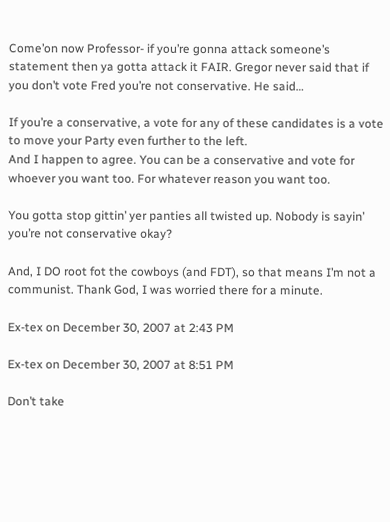Come’on now Professor- if you’re gonna attack someone’s statement then ya gotta attack it FAIR. Gregor never said that if you don’t vote Fred you’re not conservative. He said…

If you’re a conservative, a vote for any of these candidates is a vote to move your Party even further to the left.
And I happen to agree. You can be a conservative and vote for whoever you want too. For whatever reason you want too.

You gotta stop gittin’ yer panties all twisted up. Nobody is sayin’ you’re not conservative okay?

And, I DO root fot the cowboys (and FDT), so that means I’m not a communist. Thank God, I was worried there for a minute.

Ex-tex on December 30, 2007 at 2:43 PM

Ex-tex on December 30, 2007 at 8:51 PM

Don’t take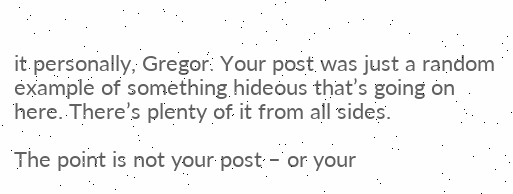it personally, Gregor. Your post was just a random example of something hideous that’s going on here. There’s plenty of it from all sides.

The point is not your post – or your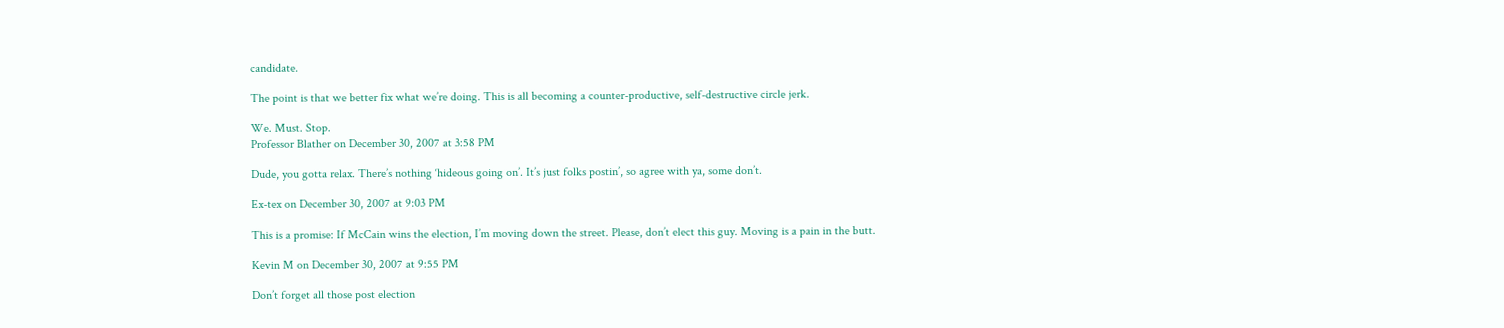candidate.

The point is that we better fix what we’re doing. This is all becoming a counter-productive, self-destructive circle jerk.

We. Must. Stop.
Professor Blather on December 30, 2007 at 3:58 PM

Dude, you gotta relax. There’s nothing ‘hideous going on’. It’s just folks postin’, so agree with ya, some don’t.

Ex-tex on December 30, 2007 at 9:03 PM

This is a promise: If McCain wins the election, I’m moving down the street. Please, don’t elect this guy. Moving is a pain in the butt.

Kevin M on December 30, 2007 at 9:55 PM

Don’t forget all those post election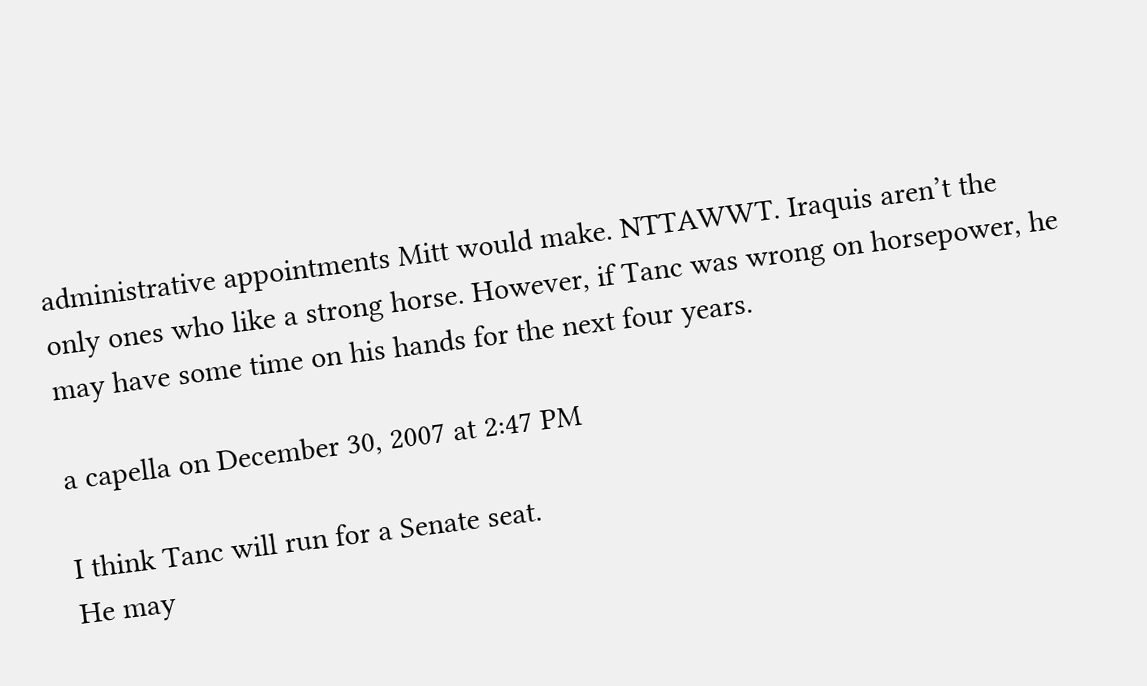administrative appointments Mitt would make. NTTAWWT. Iraquis aren’t the only ones who like a strong horse. However, if Tanc was wrong on horsepower, he may have some time on his hands for the next four years.

a capella on December 30, 2007 at 2:47 PM

I think Tanc will run for a Senate seat.
He may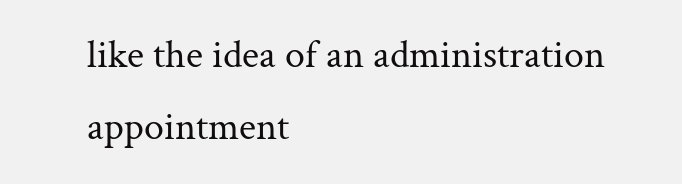like the idea of an administration appointment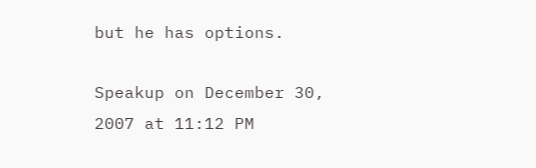but he has options.

Speakup on December 30, 2007 at 11:12 PM